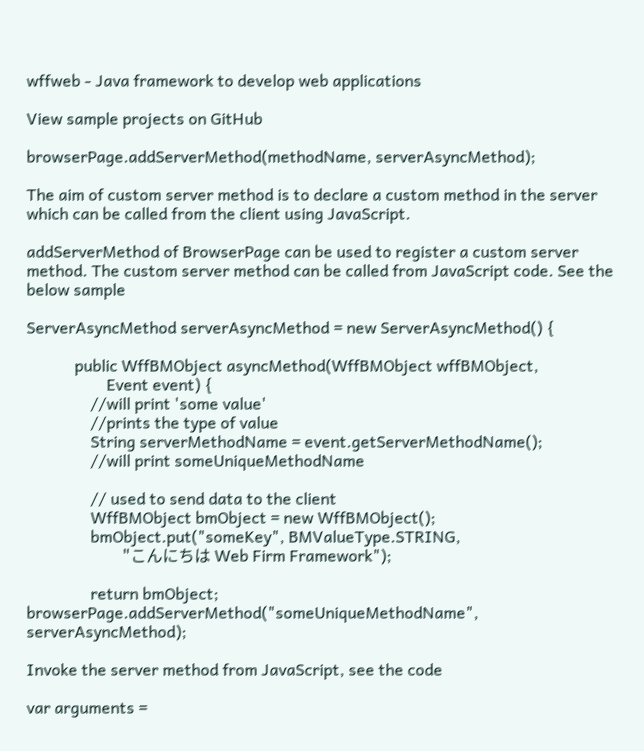wffweb - Java framework to develop web applications

View sample projects on GitHub

browserPage.addServerMethod(methodName, serverAsyncMethod);

The aim of custom server method is to declare a custom method in the server which can be called from the client using JavaScript.

addServerMethod of BrowserPage can be used to register a custom server method. The custom server method can be called from JavaScript code. See the below sample

ServerAsyncMethod serverAsyncMethod = new ServerAsyncMethod() {

            public WffBMObject asyncMethod(WffBMObject wffBMObject,
                    Event event) {
                //will print 'some value'
                //prints the type of value
                String serverMethodName = event.getServerMethodName();
                //will print someUniqueMethodName

                // used to send data to the client
                WffBMObject bmObject = new WffBMObject();
                bmObject.put("someKey", BMValueType.STRING,
                        "こんにちは Web Firm Framework");

                return bmObject;
browserPage.addServerMethod("someUniqueMethodName", serverAsyncMethod);

Invoke the server method from JavaScript, see the code

var arguments =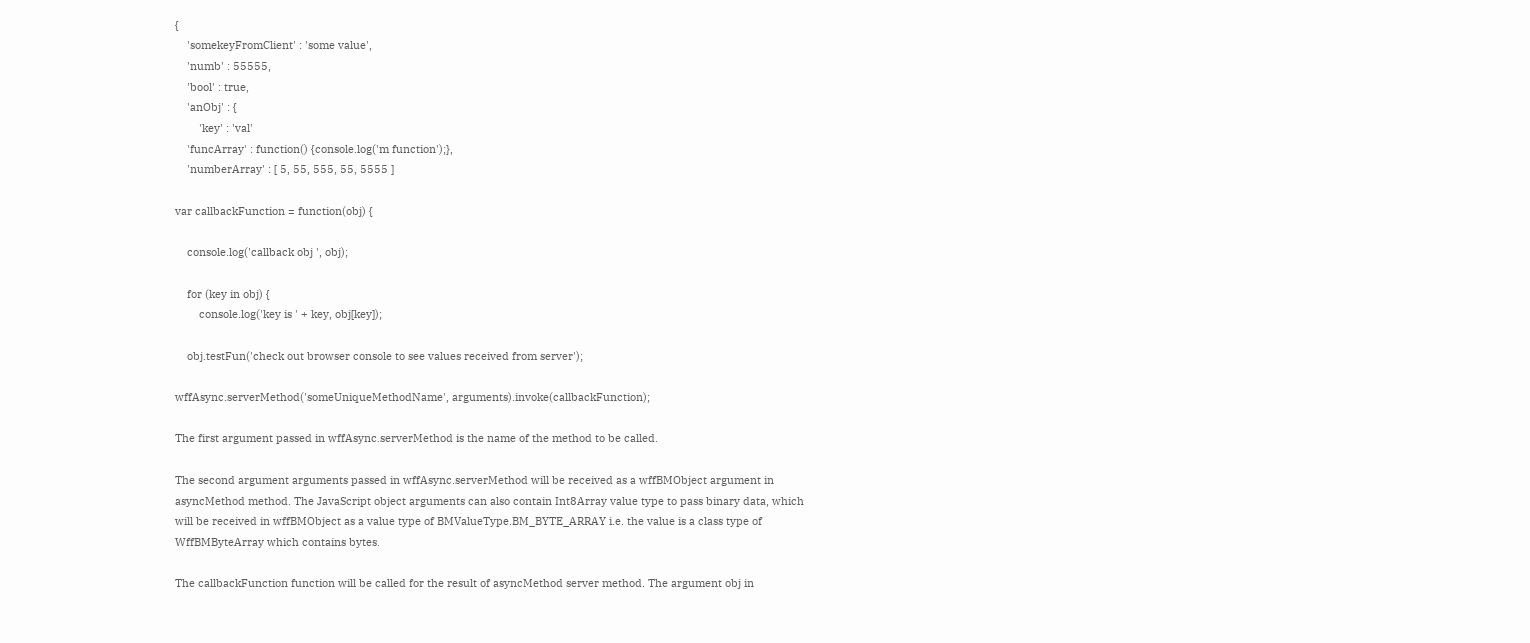{
    'somekeyFromClient' : 'some value',
    'numb' : 55555,
    'bool' : true,
    'anObj' : {
        'key' : 'val'
    'funcArray' : function() {console.log('m function');},
    'numberArray' : [ 5, 55, 555, 55, 5555 ]

var callbackFunction = function(obj) {

    console.log('callback obj ', obj);

    for (key in obj) {
        console.log('key is ' + key, obj[key]);

    obj.testFun('check out browser console to see values received from server');

wffAsync.serverMethod('someUniqueMethodName', arguments).invoke(callbackFunction);

The first argument passed in wffAsync.serverMethod is the name of the method to be called.

The second argument arguments passed in wffAsync.serverMethod will be received as a wffBMObject argument in asyncMethod method. The JavaScript object arguments can also contain Int8Array value type to pass binary data, which will be received in wffBMObject as a value type of BMValueType.BM_BYTE_ARRAY i.e. the value is a class type of WffBMByteArray which contains bytes.

The callbackFunction function will be called for the result of asyncMethod server method. The argument obj in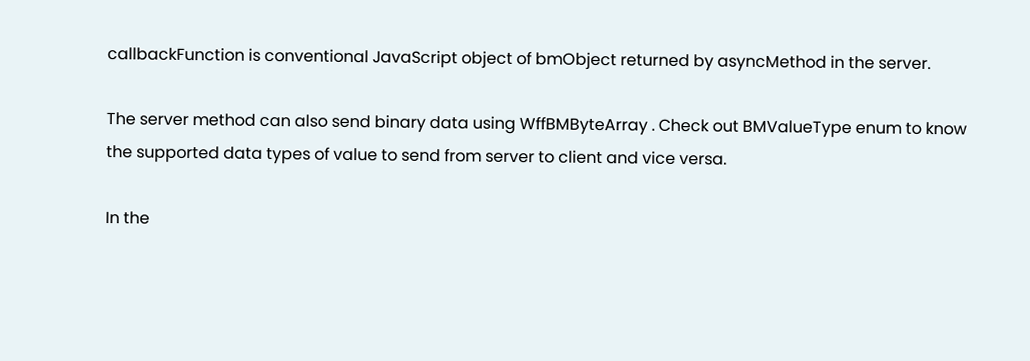callbackFunction is conventional JavaScript object of bmObject returned by asyncMethod in the server.

The server method can also send binary data using WffBMByteArray . Check out BMValueType enum to know the supported data types of value to send from server to client and vice versa.

In the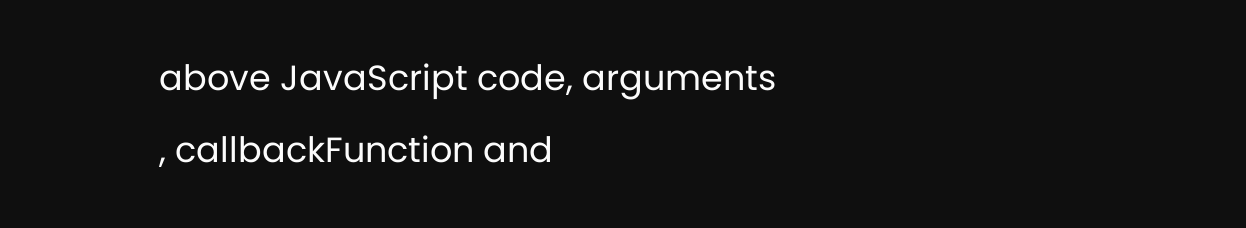above JavaScript code, arguments , callbackFunction and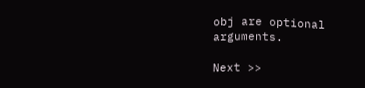obj are optional arguments.

Next >>